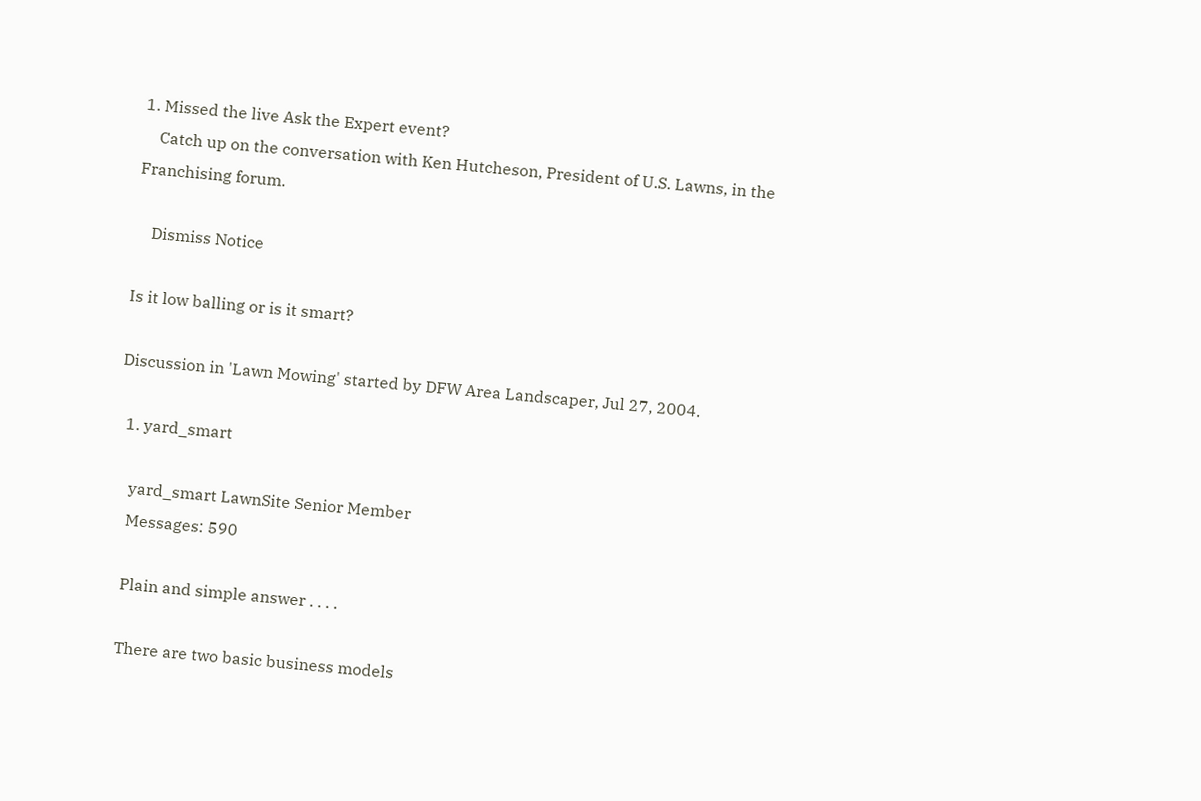1. Missed the live Ask the Expert event?
    Catch up on the conversation with Ken Hutcheson, President of U.S. Lawns, in the Franchising forum.

    Dismiss Notice

Is it low balling or is it smart?

Discussion in 'Lawn Mowing' started by DFW Area Landscaper, Jul 27, 2004.

  1. yard_smart

    yard_smart LawnSite Senior Member
    Messages: 590

    Plain and simple answer . . . .

    There are two basic business models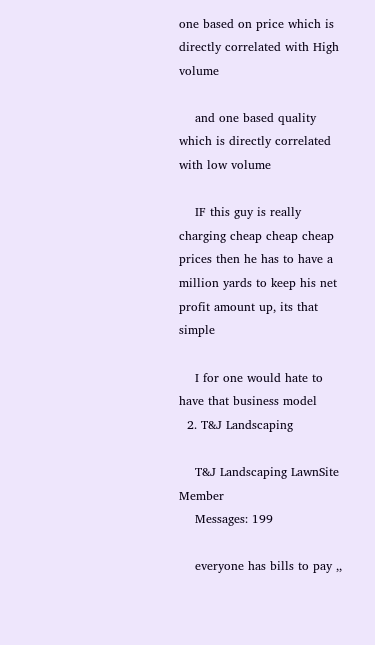one based on price which is directly correlated with High volume

    and one based quality which is directly correlated with low volume

    IF this guy is really charging cheap cheap cheap prices then he has to have a million yards to keep his net profit amount up, its that simple

    I for one would hate to have that business model
  2. T&J Landscaping

    T&J Landscaping LawnSite Member
    Messages: 199

    everyone has bills to pay ,,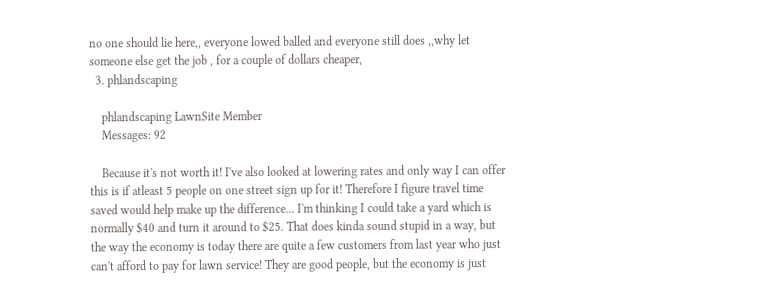no one should lie here,, everyone lowed balled and everyone still does ,,why let someone else get the job , for a couple of dollars cheaper,
  3. phlandscaping

    phlandscaping LawnSite Member
    Messages: 92

    Because it's not worth it! I've also looked at lowering rates and only way I can offer this is if atleast 5 people on one street sign up for it! Therefore I figure travel time saved would help make up the difference... I'm thinking I could take a yard which is normally $40 and turn it around to $25. That does kinda sound stupid in a way, but the way the economy is today there are quite a few customers from last year who just can't afford to pay for lawn service! They are good people, but the economy is just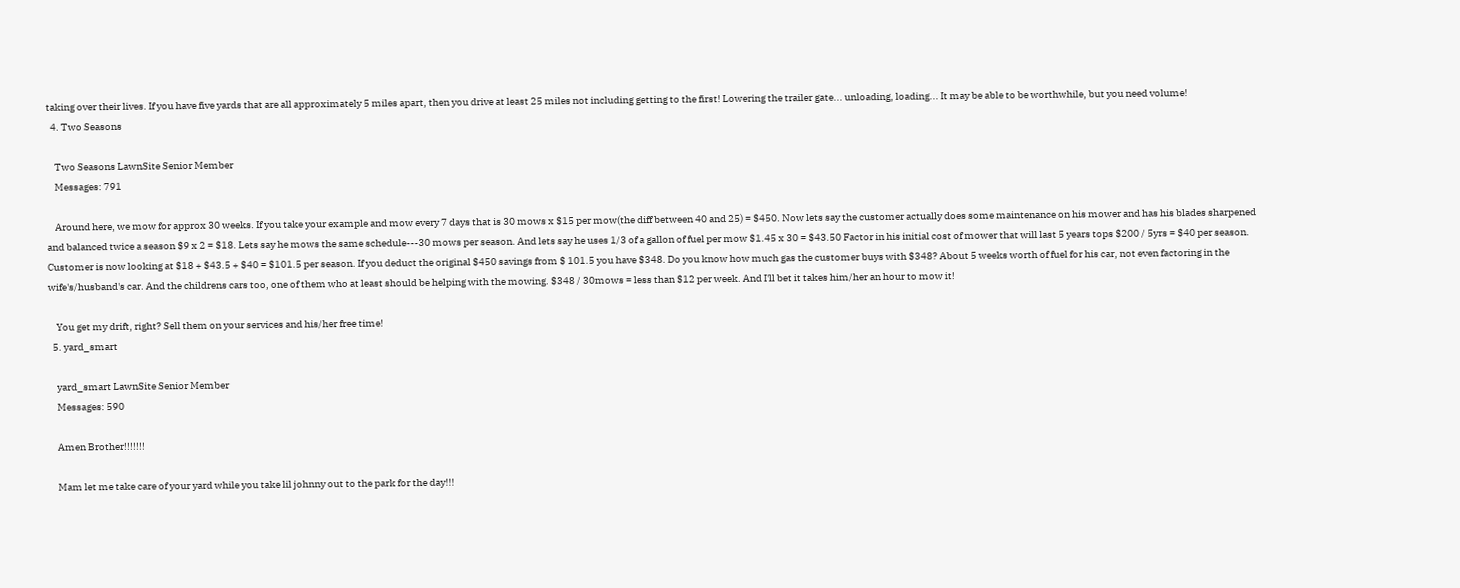taking over their lives. If you have five yards that are all approximately 5 miles apart, then you drive at least 25 miles not including getting to the first! Lowering the trailer gate... unloading, loading... It may be able to be worthwhile, but you need volume!
  4. Two Seasons

    Two Seasons LawnSite Senior Member
    Messages: 791

    Around here, we mow for approx 30 weeks. If you take your example and mow every 7 days that is 30 mows x $15 per mow(the diff between 40 and 25) = $450. Now lets say the customer actually does some maintenance on his mower and has his blades sharpened and balanced twice a season $9 x 2 = $18. Lets say he mows the same schedule---30 mows per season. And lets say he uses 1/3 of a gallon of fuel per mow $1.45 x 30 = $43.50 Factor in his initial cost of mower that will last 5 years tops $200 / 5yrs = $40 per season. Customer is now looking at $18 + $43.5 + $40 = $101.5 per season. If you deduct the original $450 savings from $ 101.5 you have $348. Do you know how much gas the customer buys with $348? About 5 weeks worth of fuel for his car, not even factoring in the wife's/husband's car. And the childrens cars too, one of them who at least should be helping with the mowing. $348 / 30mows = less than $12 per week. And I'll bet it takes him/her an hour to mow it!

    You get my drift, right? Sell them on your services and his/her free time!
  5. yard_smart

    yard_smart LawnSite Senior Member
    Messages: 590

    Amen Brother!!!!!!!

    Mam let me take care of your yard while you take lil johnny out to the park for the day!!!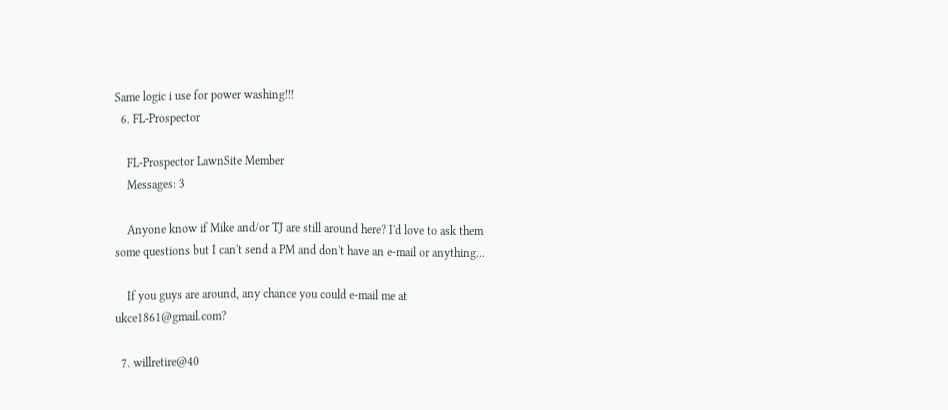Same logic i use for power washing!!!
  6. FL-Prospector

    FL-Prospector LawnSite Member
    Messages: 3

    Anyone know if Mike and/or TJ are still around here? I'd love to ask them some questions but I can't send a PM and don't have an e-mail or anything...

    If you guys are around, any chance you could e-mail me at ukce1861@gmail.com?

  7. willretire@40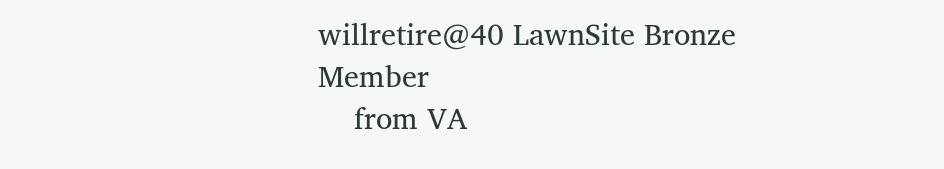willretire@40 LawnSite Bronze Member
    from VA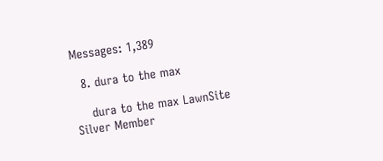Messages: 1,389

  8. dura to the max

    dura to the max LawnSite Silver Member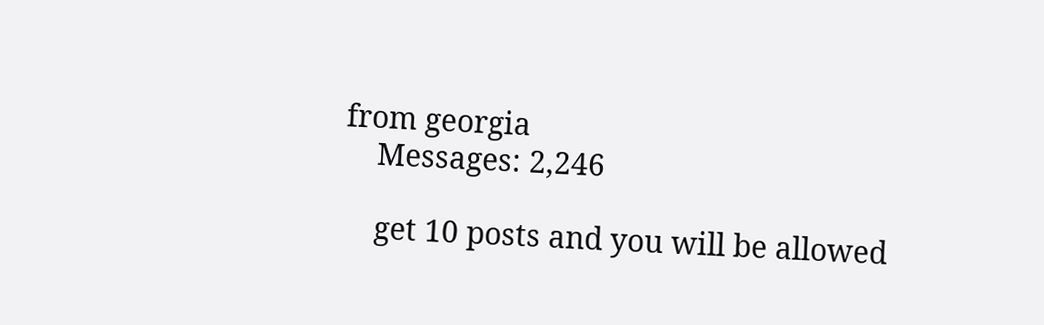from georgia
    Messages: 2,246

    get 10 posts and you will be allowed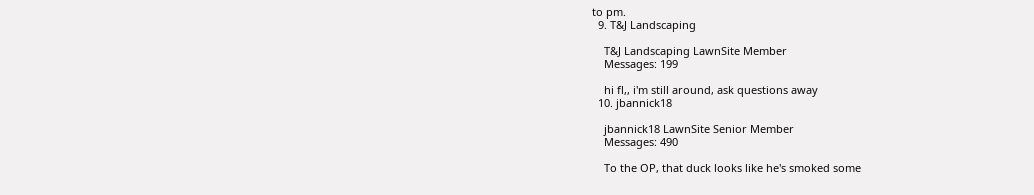to pm.
  9. T&J Landscaping

    T&J Landscaping LawnSite Member
    Messages: 199

    hi fl,, i'm still around, ask questions away
  10. jbannick18

    jbannick18 LawnSite Senior Member
    Messages: 490

    To the OP, that duck looks like he's smoked some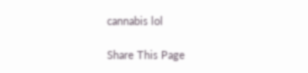cannabis lol

Share This Page